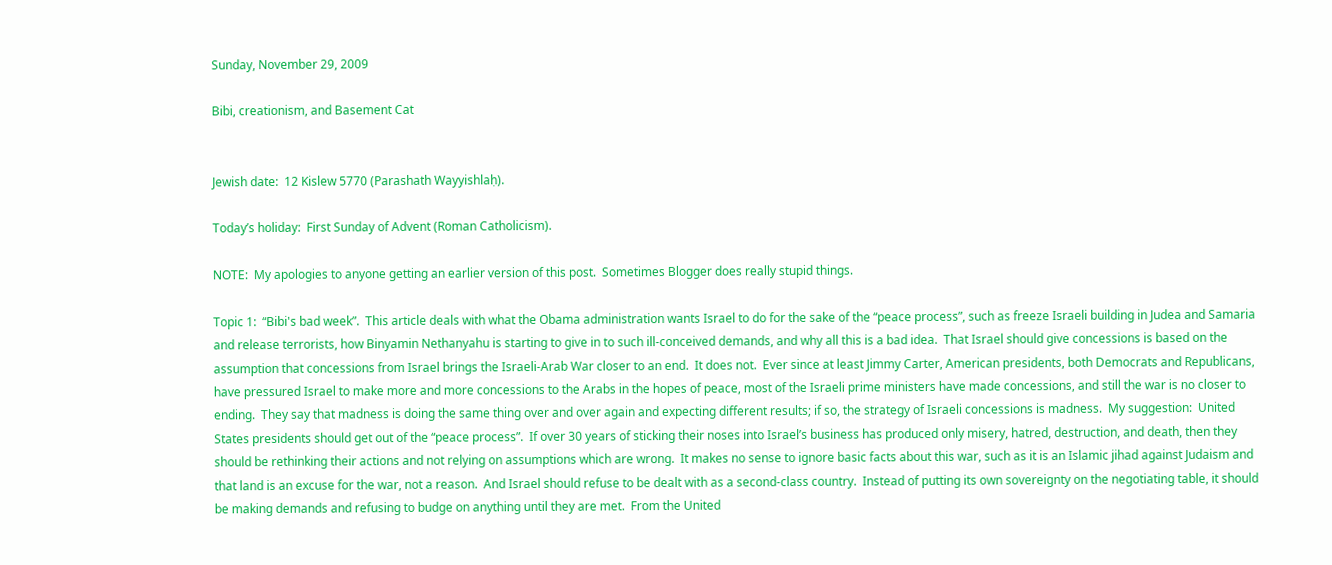Sunday, November 29, 2009

Bibi, creationism, and Basement Cat


Jewish date:  12 Kislew 5770 (Parashath Wayyishlaḥ).

Today’s holiday:  First Sunday of Advent (Roman Catholicism).

NOTE:  My apologies to anyone getting an earlier version of this post.  Sometimes Blogger does really stupid things.

Topic 1:  “Bibi's bad week”.  This article deals with what the Obama administration wants Israel to do for the sake of the “peace process”, such as freeze Israeli building in Judea and Samaria and release terrorists, how Binyamin Nethanyahu is starting to give in to such ill-conceived demands, and why all this is a bad idea.  That Israel should give concessions is based on the assumption that concessions from Israel brings the Israeli-Arab War closer to an end.  It does not.  Ever since at least Jimmy Carter, American presidents, both Democrats and Republicans, have pressured Israel to make more and more concessions to the Arabs in the hopes of peace, most of the Israeli prime ministers have made concessions, and still the war is no closer to ending.  They say that madness is doing the same thing over and over again and expecting different results; if so, the strategy of Israeli concessions is madness.  My suggestion:  United States presidents should get out of the “peace process”.  If over 30 years of sticking their noses into Israel’s business has produced only misery, hatred, destruction, and death, then they should be rethinking their actions and not relying on assumptions which are wrong.  It makes no sense to ignore basic facts about this war, such as it is an Islamic jihad against Judaism and that land is an excuse for the war, not a reason.  And Israel should refuse to be dealt with as a second-class country.  Instead of putting its own sovereignty on the negotiating table, it should be making demands and refusing to budge on anything until they are met.  From the United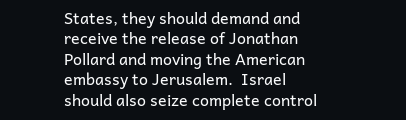States, they should demand and receive the release of Jonathan Pollard and moving the American embassy to Jerusalem.  Israel should also seize complete control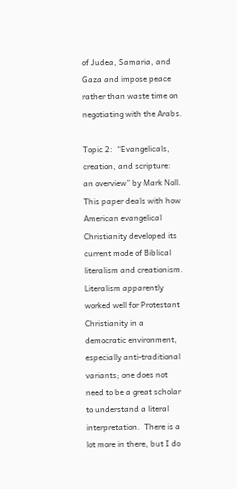of Judea, Samaria, and Gaza and impose peace rather than waste time on negotiating with the Arabs.

Topic 2:  “Evangelicals, creation, and scripture:  an overview” by Mark Noll.  This paper deals with how American evangelical Christianity developed its current mode of Biblical literalism and creationism.  Literalism apparently worked well for Protestant Christianity in a democratic environment, especially anti-traditional variants; one does not need to be a great scholar to understand a literal interpretation.  There is a lot more in there, but I do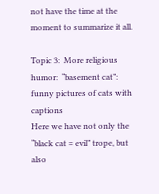not have the time at the moment to summarize it all.

Topic 3:  More religious humor:  “basement cat”:
funny pictures of cats with captions
Here we have not only the “black cat = evil” trope, but also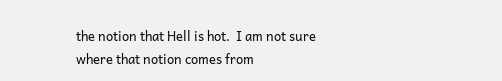the notion that Hell is hot.  I am not sure where that notion comes from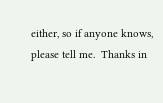either, so if anyone knows, please tell me.  Thanks in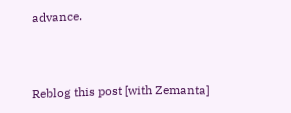advance.



Reblog this post [with Zemanta]